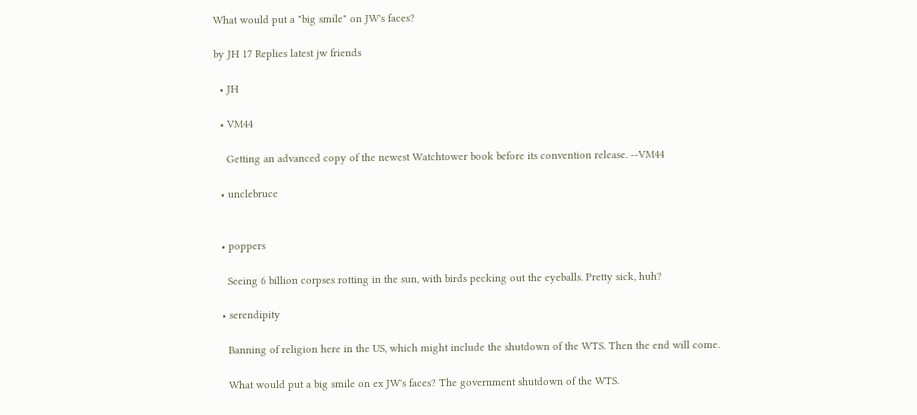What would put a "big smile" on JW's faces?

by JH 17 Replies latest jw friends

  • JH

  • VM44

    Getting an advanced copy of the newest Watchtower book before its convention release. --VM44

  • unclebruce


  • poppers

    Seeing 6 billion corpses rotting in the sun, with birds pecking out the eyeballs. Pretty sick, huh?

  • serendipity

    Banning of religion here in the US, which might include the shutdown of the WTS. Then the end will come.

    What would put a big smile on ex JW's faces? The government shutdown of the WTS.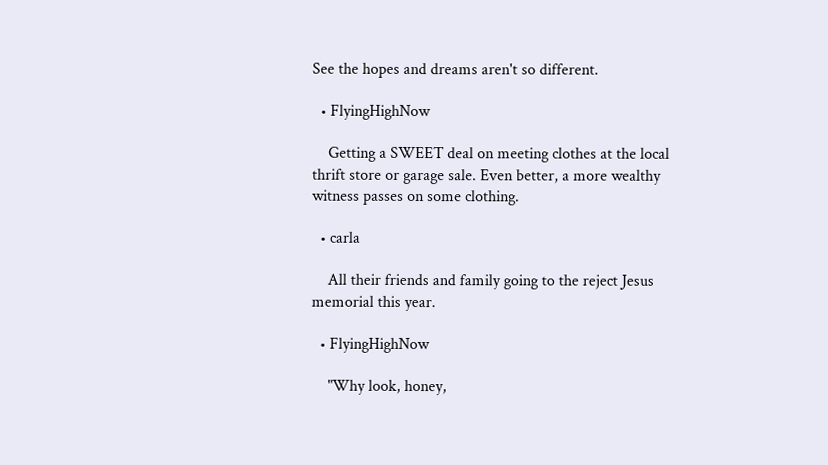See the hopes and dreams aren't so different.

  • FlyingHighNow

    Getting a SWEET deal on meeting clothes at the local thrift store or garage sale. Even better, a more wealthy witness passes on some clothing.

  • carla

    All their friends and family going to the reject Jesus memorial this year.

  • FlyingHighNow

    "Why look, honey,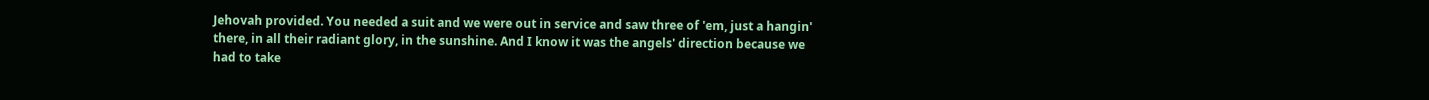Jehovah provided. You needed a suit and we were out in service and saw three of 'em, just a hangin' there, in all their radiant glory, in the sunshine. And I know it was the angels' direction because we had to take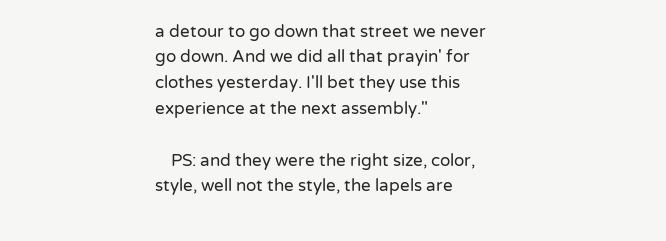a detour to go down that street we never go down. And we did all that prayin' for clothes yesterday. I'll bet they use this experience at the next assembly."

    PS: and they were the right size, color, style, well not the style, the lapels are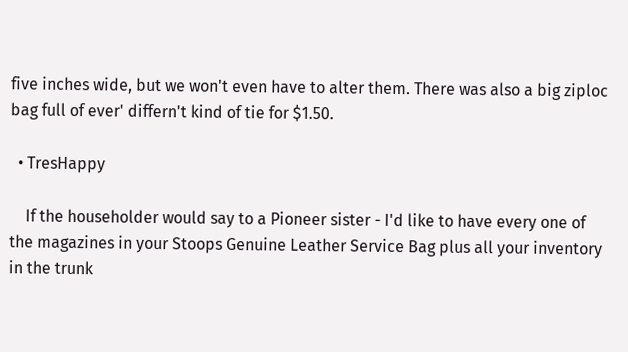five inches wide, but we won't even have to alter them. There was also a big ziploc bag full of ever' differn't kind of tie for $1.50.

  • TresHappy

    If the householder would say to a Pioneer sister - I'd like to have every one of the magazines in your Stoops Genuine Leather Service Bag plus all your inventory in the trunk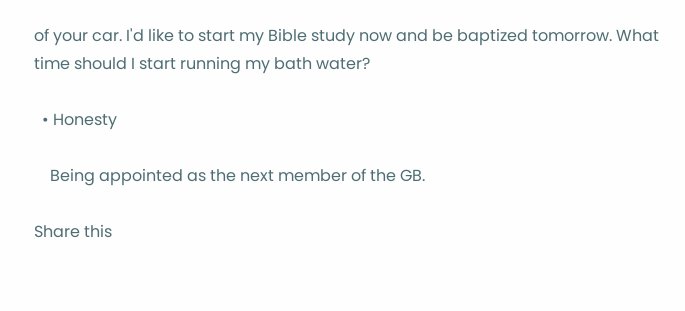of your car. I'd like to start my Bible study now and be baptized tomorrow. What time should I start running my bath water?

  • Honesty

    Being appointed as the next member of the GB.

Share this